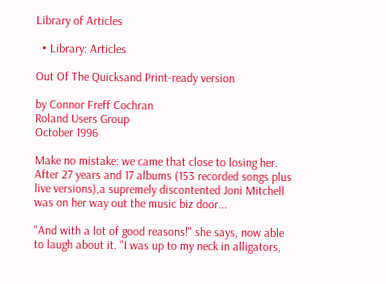Library of Articles

  • Library: Articles

Out Of The Quicksand Print-ready version

by Connor Freff Cochran
Roland Users Group
October 1996

Make no mistake: we came that close to losing her. After 27 years and 17 albums (153 recorded songs plus live versions),a supremely discontented Joni Mitchell was on her way out the music biz door...

"And with a lot of good reasons!" she says, now able to laugh about it. "I was up to my neck in alligators,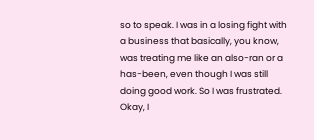so to speak. I was in a losing fight with a business that basically, you know, was treating me like an also-ran or a has-been, even though I was still doing good work. So I was frustrated. Okay, I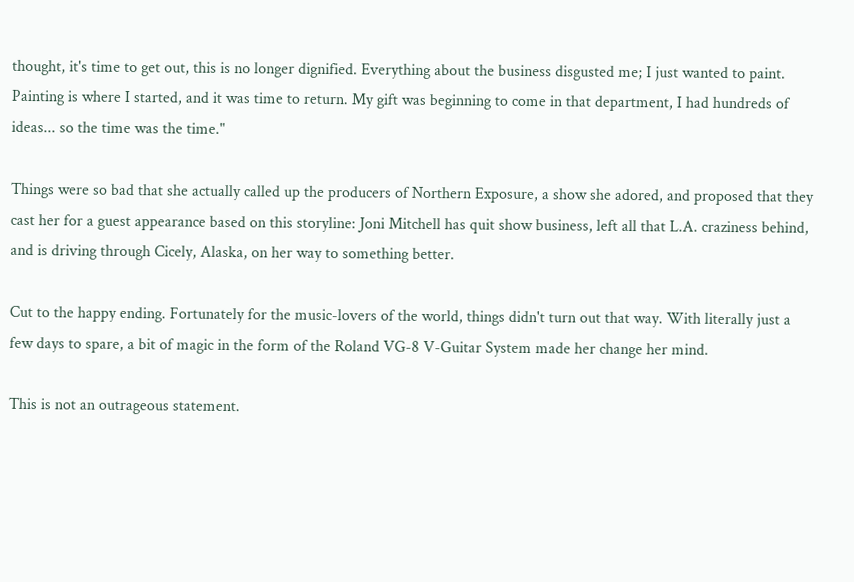thought, it's time to get out, this is no longer dignified. Everything about the business disgusted me; I just wanted to paint. Painting is where I started, and it was time to return. My gift was beginning to come in that department, I had hundreds of ideas... so the time was the time."

Things were so bad that she actually called up the producers of Northern Exposure, a show she adored, and proposed that they cast her for a guest appearance based on this storyline: Joni Mitchell has quit show business, left all that L.A. craziness behind, and is driving through Cicely, Alaska, on her way to something better.

Cut to the happy ending. Fortunately for the music-lovers of the world, things didn't turn out that way. With literally just a few days to spare, a bit of magic in the form of the Roland VG-8 V-Guitar System made her change her mind.

This is not an outrageous statement.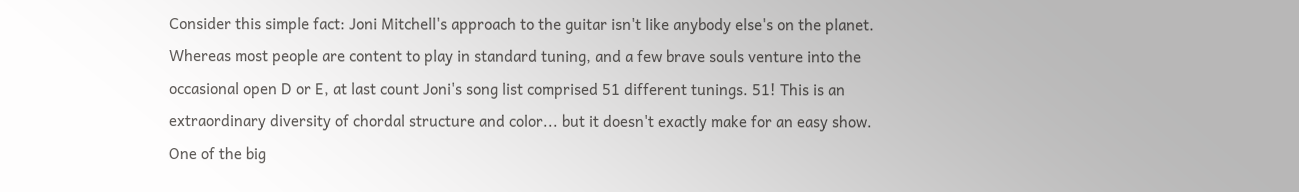Consider this simple fact: Joni Mitchell's approach to the guitar isn't like anybody else's on the planet. Whereas most people are content to play in standard tuning, and a few brave souls venture into the occasional open D or E, at last count Joni's song list comprised 51 different tunings. 51! This is an extraordinary diversity of chordal structure and color... but it doesn't exactly make for an easy show. One of the big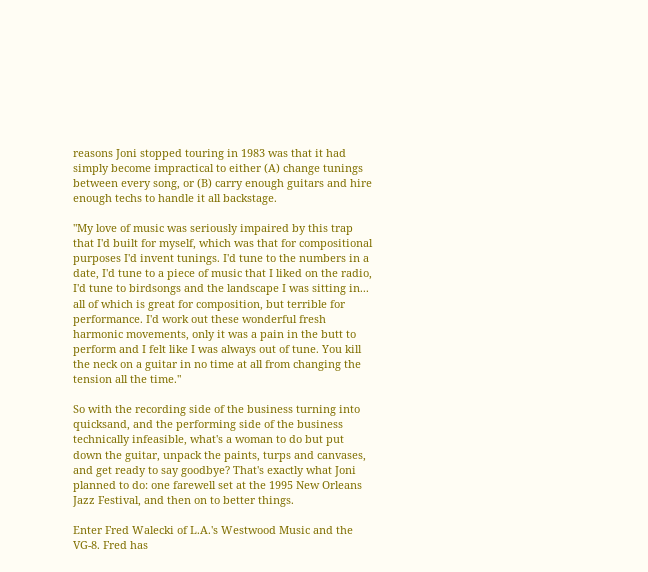reasons Joni stopped touring in 1983 was that it had simply become impractical to either (A) change tunings between every song, or (B) carry enough guitars and hire enough techs to handle it all backstage.

"My love of music was seriously impaired by this trap that I'd built for myself, which was that for compositional purposes I'd invent tunings. I'd tune to the numbers in a date, I'd tune to a piece of music that I liked on the radio, I'd tune to birdsongs and the landscape I was sitting in... all of which is great for composition, but terrible for performance. I'd work out these wonderful fresh harmonic movements, only it was a pain in the butt to perform and I felt like I was always out of tune. You kill the neck on a guitar in no time at all from changing the tension all the time."

So with the recording side of the business turning into quicksand, and the performing side of the business technically infeasible, what's a woman to do but put down the guitar, unpack the paints, turps and canvases, and get ready to say goodbye? That's exactly what Joni planned to do: one farewell set at the 1995 New Orleans Jazz Festival, and then on to better things.

Enter Fred Walecki of L.A.'s Westwood Music and the VG-8. Fred has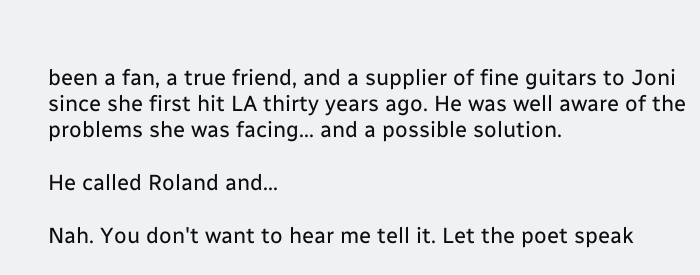been a fan, a true friend, and a supplier of fine guitars to Joni since she first hit LA thirty years ago. He was well aware of the problems she was facing... and a possible solution.

He called Roland and...

Nah. You don't want to hear me tell it. Let the poet speak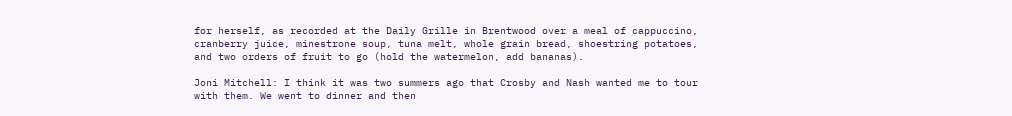for herself, as recorded at the Daily Grille in Brentwood over a meal of cappuccino, cranberry juice, minestrone soup, tuna melt, whole grain bread, shoestring potatoes, and two orders of fruit to go (hold the watermelon, add bananas).

Joni Mitchell: I think it was two summers ago that Crosby and Nash wanted me to tour with them. We went to dinner and then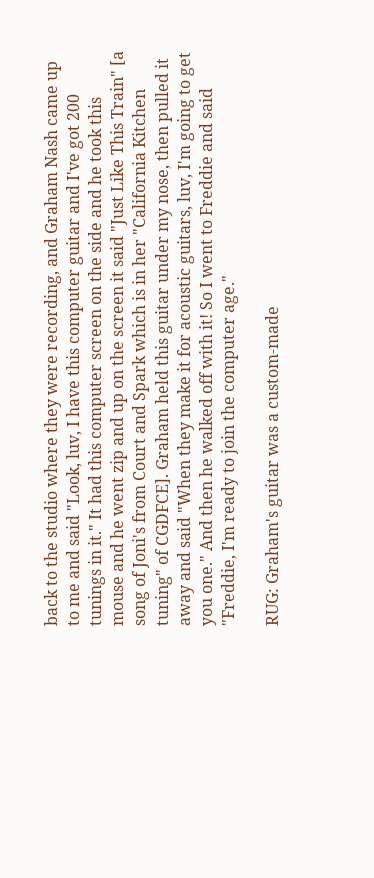back to the studio where they were recording, and Graham Nash came up to me and said "Look, luv, I have this computer guitar and I've got 200 tunings in it." It had this computer screen on the side and he took this mouse and he went zip and up on the screen it said "Just Like This Train" [a song of Joni's from Court and Spark which is in her "California Kitchen tuning" of CGDFCE]. Graham held this guitar under my nose, then pulled it away and said "When they make it for acoustic guitars, luv, I'm going to get you one." And then he walked off with it! So I went to Freddie and said "Freddie, I'm ready to join the computer age."

RUG: Graham's guitar was a custom-made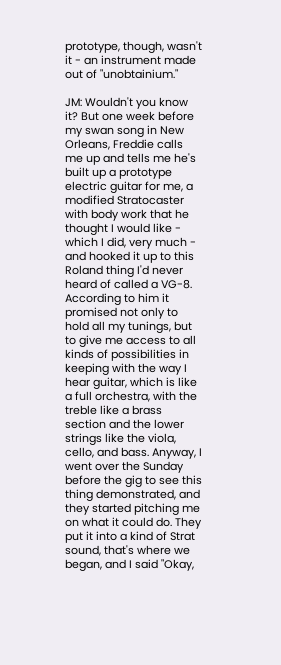prototype, though, wasn't it - an instrument made out of "unobtainium."

JM: Wouldn't you know it? But one week before my swan song in New Orleans, Freddie calls me up and tells me he's built up a prototype electric guitar for me, a modified Stratocaster with body work that he thought I would like - which I did, very much - and hooked it up to this Roland thing I'd never heard of called a VG-8. According to him it promised not only to hold all my tunings, but to give me access to all kinds of possibilities in keeping with the way I hear guitar, which is like a full orchestra, with the treble like a brass section and the lower strings like the viola, cello, and bass. Anyway, I went over the Sunday before the gig to see this thing demonstrated, and they started pitching me on what it could do. They put it into a kind of Strat sound, that's where we began, and I said "Okay,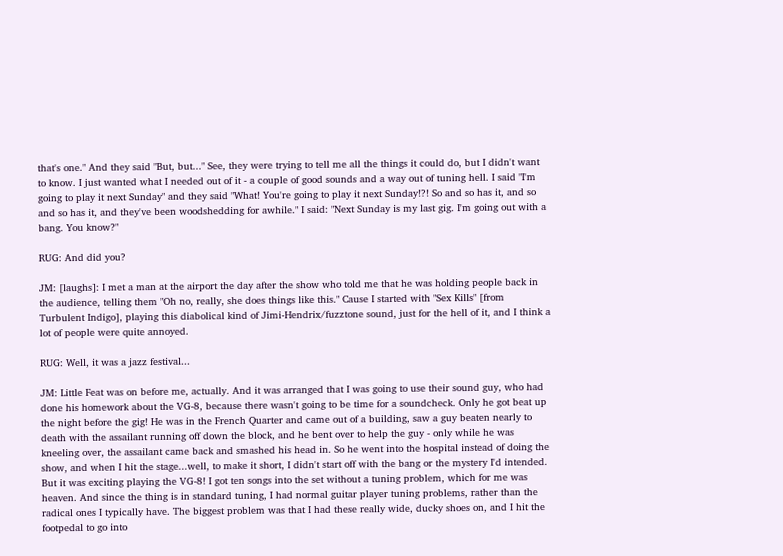that's one." And they said "But, but..." See, they were trying to tell me all the things it could do, but I didn't want to know. I just wanted what I needed out of it - a couple of good sounds and a way out of tuning hell. I said "I'm going to play it next Sunday" and they said "What! You're going to play it next Sunday!?! So and so has it, and so and so has it, and they've been woodshedding for awhile." I said: "Next Sunday is my last gig. I'm going out with a bang. You know?"

RUG: And did you?

JM: [laughs]: I met a man at the airport the day after the show who told me that he was holding people back in the audience, telling them "Oh no, really, she does things like this." Cause I started with "Sex Kills" [from Turbulent Indigo], playing this diabolical kind of Jimi-Hendrix/fuzztone sound, just for the hell of it, and I think a lot of people were quite annoyed.

RUG: Well, it was a jazz festival...

JM: Little Feat was on before me, actually. And it was arranged that I was going to use their sound guy, who had done his homework about the VG-8, because there wasn't going to be time for a soundcheck. Only he got beat up the night before the gig! He was in the French Quarter and came out of a building, saw a guy beaten nearly to death with the assailant running off down the block, and he bent over to help the guy - only while he was kneeling over, the assailant came back and smashed his head in. So he went into the hospital instead of doing the show, and when I hit the stage...well, to make it short, I didn't start off with the bang or the mystery I'd intended. But it was exciting playing the VG-8! I got ten songs into the set without a tuning problem, which for me was heaven. And since the thing is in standard tuning, I had normal guitar player tuning problems, rather than the radical ones I typically have. The biggest problem was that I had these really wide, ducky shoes on, and I hit the footpedal to go into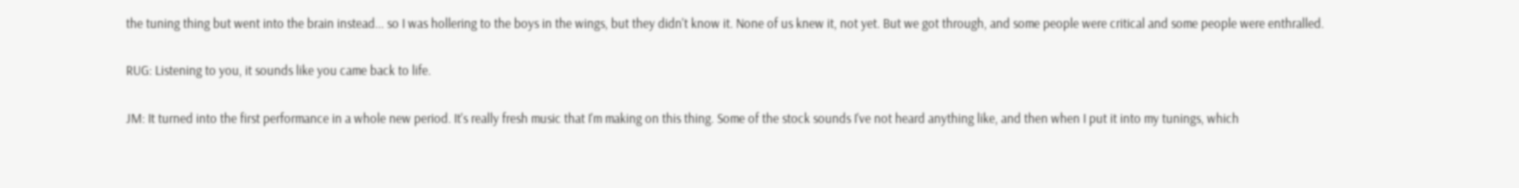the tuning thing but went into the brain instead... so I was hollering to the boys in the wings, but they didn't know it. None of us knew it, not yet. But we got through, and some people were critical and some people were enthralled.

RUG: Listening to you, it sounds like you came back to life.

JM: It turned into the first performance in a whole new period. It's really fresh music that I'm making on this thing. Some of the stock sounds I've not heard anything like, and then when I put it into my tunings, which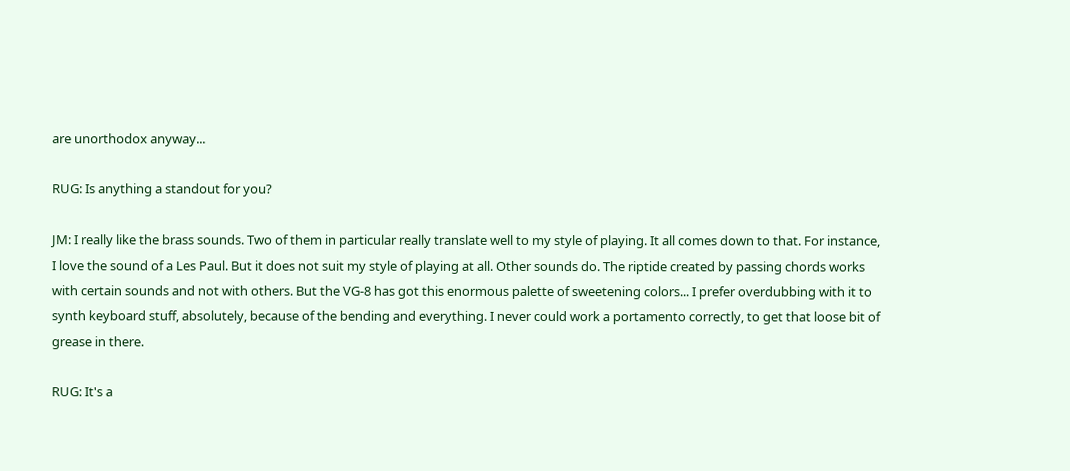are unorthodox anyway...

RUG: Is anything a standout for you?

JM: I really like the brass sounds. Two of them in particular really translate well to my style of playing. It all comes down to that. For instance, I love the sound of a Les Paul. But it does not suit my style of playing at all. Other sounds do. The riptide created by passing chords works with certain sounds and not with others. But the VG-8 has got this enormous palette of sweetening colors... I prefer overdubbing with it to synth keyboard stuff, absolutely, because of the bending and everything. I never could work a portamento correctly, to get that loose bit of grease in there.

RUG: It's a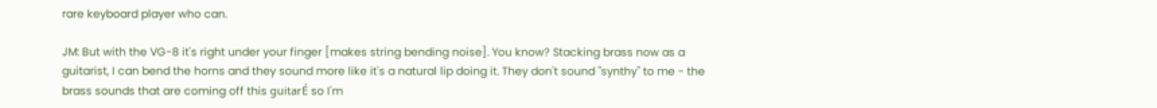rare keyboard player who can.

JM: But with the VG-8 it's right under your finger [makes string bending noise]. You know? Stacking brass now as a guitarist, I can bend the horns and they sound more like it's a natural lip doing it. They don't sound "synthy" to me - the brass sounds that are coming off this guitarÉ so I'm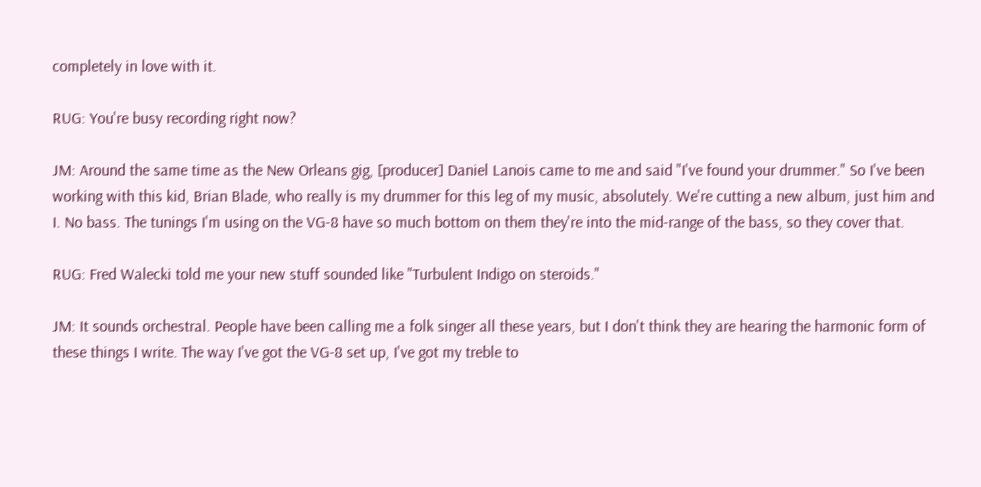completely in love with it.

RUG: You're busy recording right now?

JM: Around the same time as the New Orleans gig, [producer] Daniel Lanois came to me and said "I've found your drummer." So I've been working with this kid, Brian Blade, who really is my drummer for this leg of my music, absolutely. We're cutting a new album, just him and I. No bass. The tunings I'm using on the VG-8 have so much bottom on them they're into the mid-range of the bass, so they cover that.

RUG: Fred Walecki told me your new stuff sounded like "Turbulent Indigo on steroids."

JM: It sounds orchestral. People have been calling me a folk singer all these years, but I don't think they are hearing the harmonic form of these things I write. The way I've got the VG-8 set up, I've got my treble to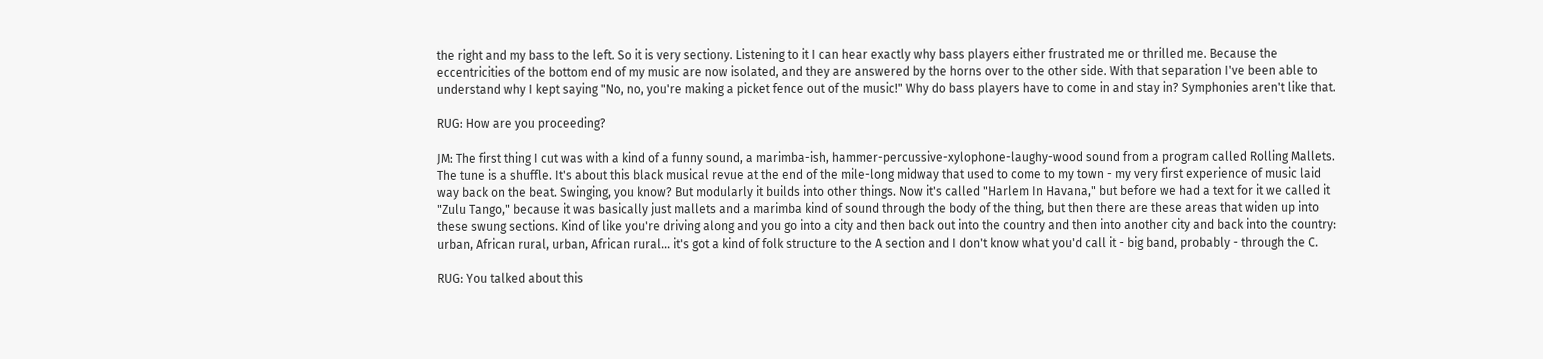the right and my bass to the left. So it is very sectiony. Listening to it I can hear exactly why bass players either frustrated me or thrilled me. Because the eccentricities of the bottom end of my music are now isolated, and they are answered by the horns over to the other side. With that separation I've been able to understand why I kept saying "No, no, you're making a picket fence out of the music!" Why do bass players have to come in and stay in? Symphonies aren't like that.

RUG: How are you proceeding?

JM: The first thing I cut was with a kind of a funny sound, a marimba-ish, hammer-percussive-xylophone-laughy-wood sound from a program called Rolling Mallets. The tune is a shuffle. It's about this black musical revue at the end of the mile-long midway that used to come to my town - my very first experience of music laid way back on the beat. Swinging, you know? But modularly it builds into other things. Now it's called "Harlem In Havana," but before we had a text for it we called it "Zulu Tango," because it was basically just mallets and a marimba kind of sound through the body of the thing, but then there are these areas that widen up into these swung sections. Kind of like you're driving along and you go into a city and then back out into the country and then into another city and back into the country: urban, African rural, urban, African rural... it's got a kind of folk structure to the A section and I don't know what you'd call it - big band, probably - through the C.

RUG: You talked about this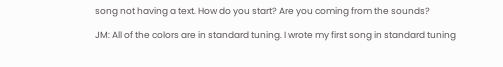song not having a text. How do you start? Are you coming from the sounds?

JM: All of the colors are in standard tuning. I wrote my first song in standard tuning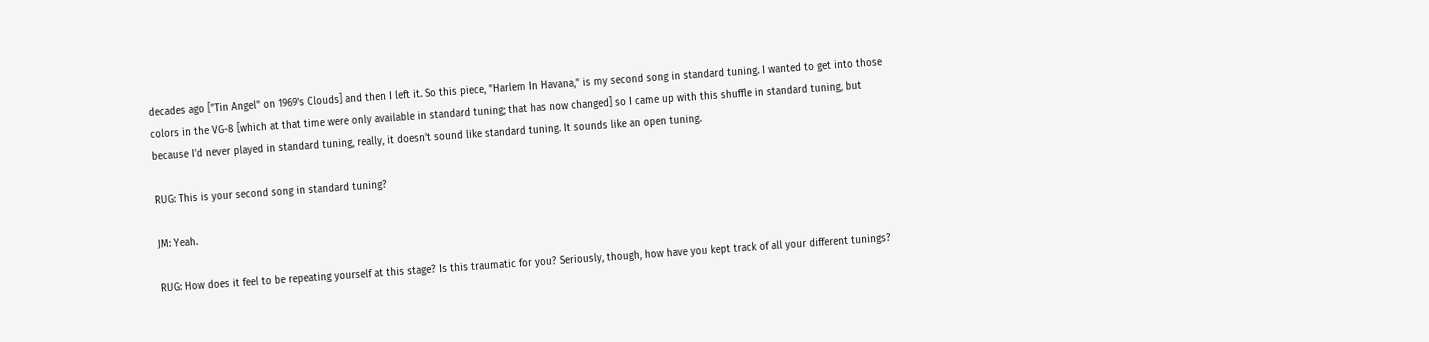decades ago ["Tin Angel" on 1969's Clouds] and then I left it. So this piece, "Harlem In Havana," is my second song in standard tuning. I wanted to get into those colors in the VG-8 [which at that time were only available in standard tuning; that has now changed] so I came up with this shuffle in standard tuning, but because I'd never played in standard tuning, really, it doesn't sound like standard tuning. It sounds like an open tuning.

RUG: This is your second song in standard tuning?

JM: Yeah.

RUG: How does it feel to be repeating yourself at this stage? Is this traumatic for you? Seriously, though, how have you kept track of all your different tunings?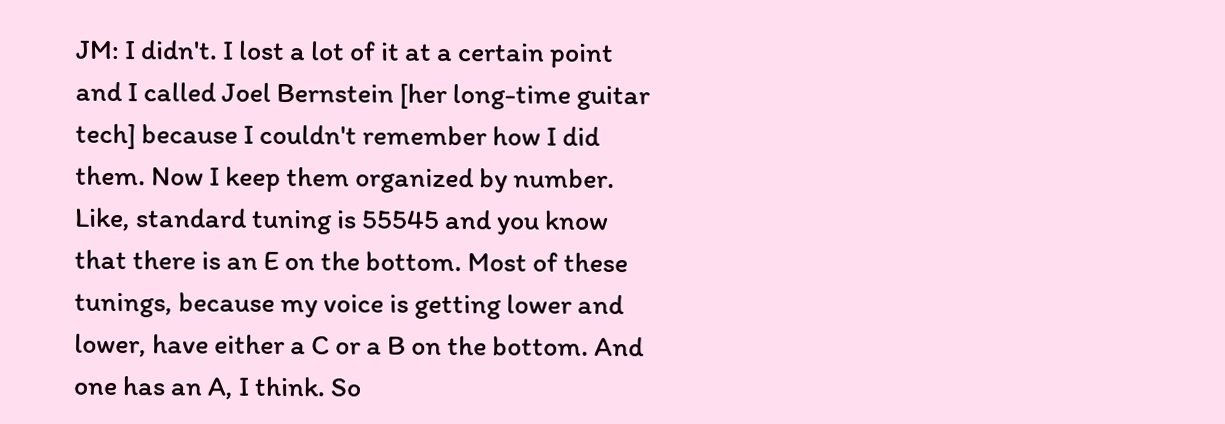JM: I didn't. I lost a lot of it at a certain point and I called Joel Bernstein [her long-time guitar tech] because I couldn't remember how I did them. Now I keep them organized by number. Like, standard tuning is 55545 and you know that there is an E on the bottom. Most of these tunings, because my voice is getting lower and lower, have either a C or a B on the bottom. And one has an A, I think. So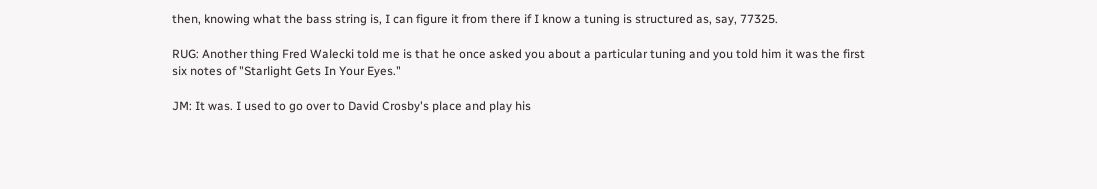then, knowing what the bass string is, I can figure it from there if I know a tuning is structured as, say, 77325.

RUG: Another thing Fred Walecki told me is that he once asked you about a particular tuning and you told him it was the first six notes of "Starlight Gets In Your Eyes."

JM: It was. I used to go over to David Crosby's place and play his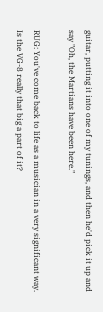guitar, putting it into one of my tunings, and then he'd pick it up and say "Oh, the Martians have been here."

RUG: You've come back to life as a musician in a very significant way. Is the VG-8 really that big a part of it?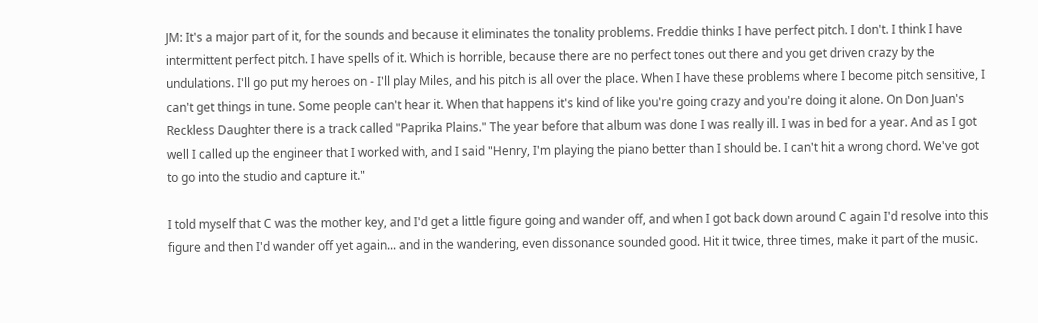JM: It's a major part of it, for the sounds and because it eliminates the tonality problems. Freddie thinks I have perfect pitch. I don't. I think I have intermittent perfect pitch. I have spells of it. Which is horrible, because there are no perfect tones out there and you get driven crazy by the undulations. I'll go put my heroes on - I'll play Miles, and his pitch is all over the place. When I have these problems where I become pitch sensitive, I can't get things in tune. Some people can't hear it. When that happens it's kind of like you're going crazy and you're doing it alone. On Don Juan's Reckless Daughter there is a track called "Paprika Plains." The year before that album was done I was really ill. I was in bed for a year. And as I got well I called up the engineer that I worked with, and I said "Henry, I'm playing the piano better than I should be. I can't hit a wrong chord. We've got to go into the studio and capture it."

I told myself that C was the mother key, and I'd get a little figure going and wander off, and when I got back down around C again I'd resolve into this figure and then I'd wander off yet again... and in the wandering, even dissonance sounded good. Hit it twice, three times, make it part of the music.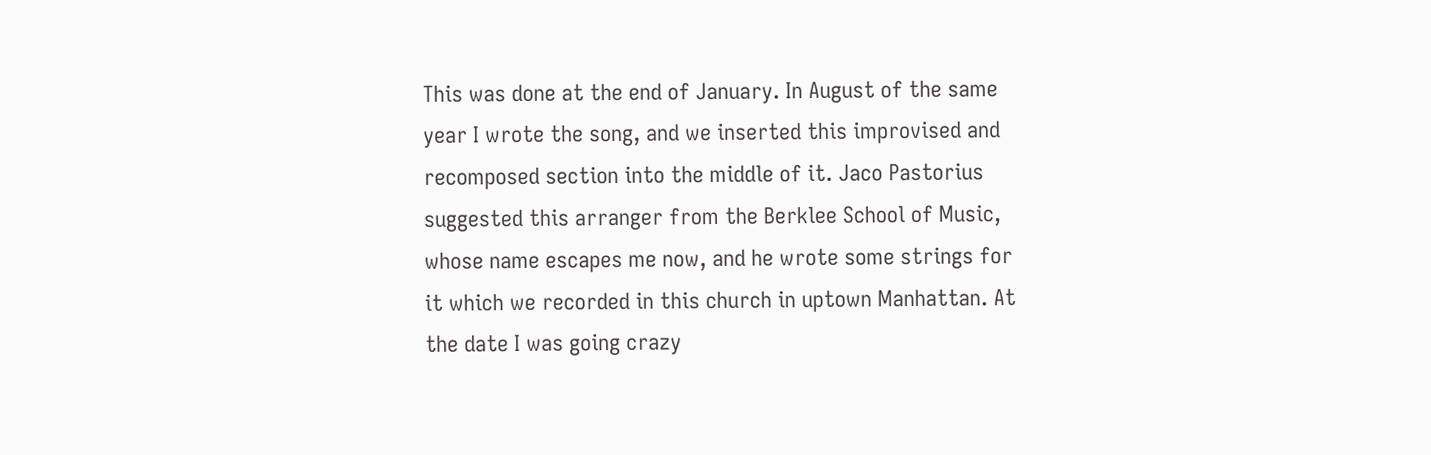This was done at the end of January. In August of the same year I wrote the song, and we inserted this improvised and recomposed section into the middle of it. Jaco Pastorius suggested this arranger from the Berklee School of Music, whose name escapes me now, and he wrote some strings for it which we recorded in this church in uptown Manhattan. At the date I was going crazy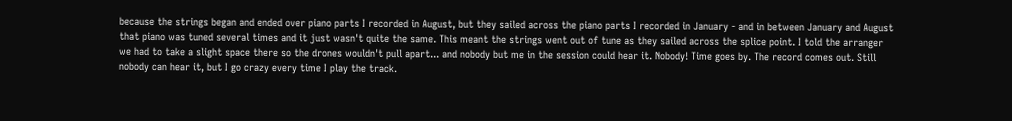because the strings began and ended over piano parts I recorded in August, but they sailed across the piano parts I recorded in January - and in between January and August that piano was tuned several times and it just wasn't quite the same. This meant the strings went out of tune as they sailed across the splice point. I told the arranger we had to take a slight space there so the drones wouldn't pull apart... and nobody but me in the session could hear it. Nobody! Time goes by. The record comes out. Still nobody can hear it, but I go crazy every time I play the track.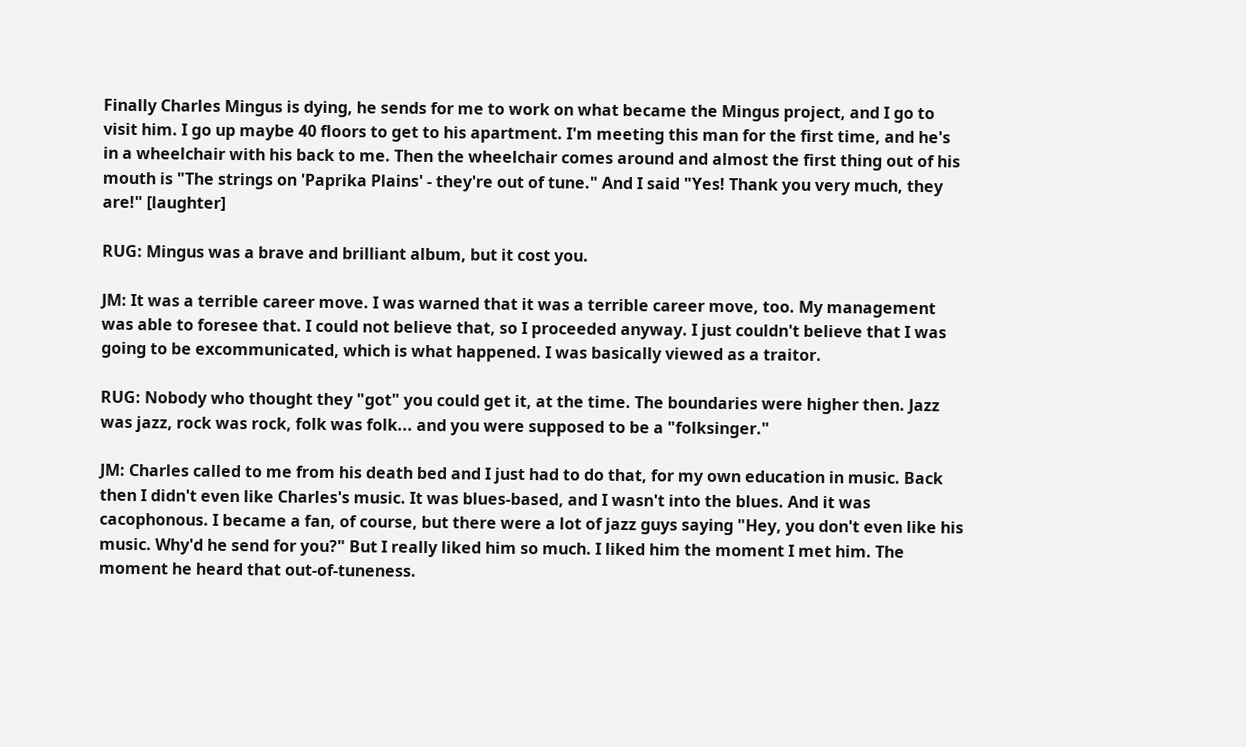Finally Charles Mingus is dying, he sends for me to work on what became the Mingus project, and I go to visit him. I go up maybe 40 floors to get to his apartment. I'm meeting this man for the first time, and he's in a wheelchair with his back to me. Then the wheelchair comes around and almost the first thing out of his mouth is "The strings on 'Paprika Plains' - they're out of tune." And I said "Yes! Thank you very much, they are!" [laughter]

RUG: Mingus was a brave and brilliant album, but it cost you.

JM: It was a terrible career move. I was warned that it was a terrible career move, too. My management was able to foresee that. I could not believe that, so I proceeded anyway. I just couldn't believe that I was going to be excommunicated, which is what happened. I was basically viewed as a traitor.

RUG: Nobody who thought they "got" you could get it, at the time. The boundaries were higher then. Jazz was jazz, rock was rock, folk was folk... and you were supposed to be a "folksinger."

JM: Charles called to me from his death bed and I just had to do that, for my own education in music. Back then I didn't even like Charles's music. It was blues-based, and I wasn't into the blues. And it was cacophonous. I became a fan, of course, but there were a lot of jazz guys saying "Hey, you don't even like his music. Why'd he send for you?" But I really liked him so much. I liked him the moment I met him. The moment he heard that out-of-tuneness.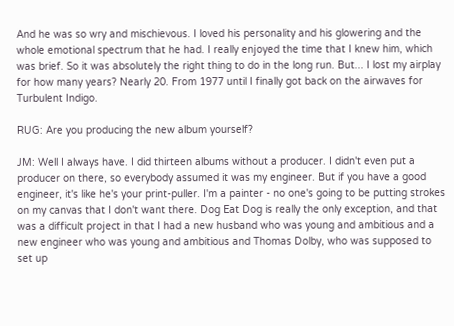And he was so wry and mischievous. I loved his personality and his glowering and the whole emotional spectrum that he had. I really enjoyed the time that I knew him, which was brief. So it was absolutely the right thing to do in the long run. But... I lost my airplay for how many years? Nearly 20. From 1977 until I finally got back on the airwaves for Turbulent Indigo.

RUG: Are you producing the new album yourself?

JM: Well I always have. I did thirteen albums without a producer. I didn't even put a producer on there, so everybody assumed it was my engineer. But if you have a good engineer, it's like he's your print-puller. I'm a painter - no one's going to be putting strokes on my canvas that I don't want there. Dog Eat Dog is really the only exception, and that was a difficult project in that I had a new husband who was young and ambitious and a new engineer who was young and ambitious and Thomas Dolby, who was supposed to set up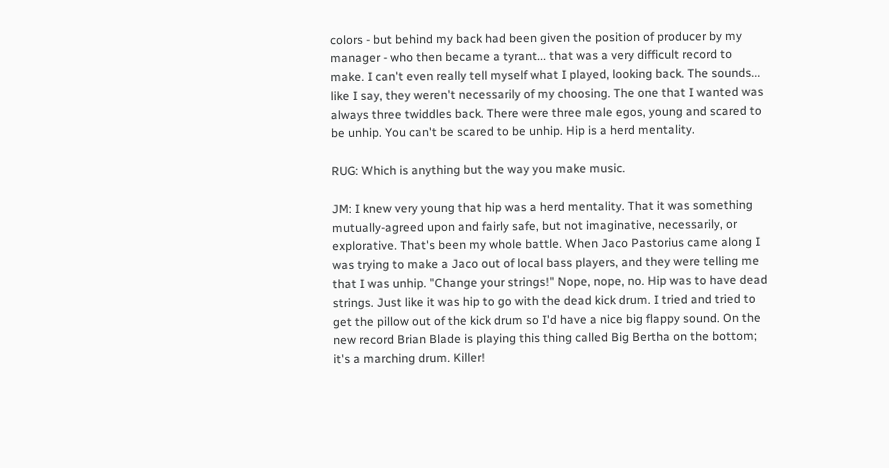colors - but behind my back had been given the position of producer by my manager - who then became a tyrant... that was a very difficult record to make. I can't even really tell myself what I played, looking back. The sounds... like I say, they weren't necessarily of my choosing. The one that I wanted was always three twiddles back. There were three male egos, young and scared to be unhip. You can't be scared to be unhip. Hip is a herd mentality.

RUG: Which is anything but the way you make music.

JM: I knew very young that hip was a herd mentality. That it was something mutually-agreed upon and fairly safe, but not imaginative, necessarily, or explorative. That's been my whole battle. When Jaco Pastorius came along I was trying to make a Jaco out of local bass players, and they were telling me that I was unhip. "Change your strings!" Nope, nope, no. Hip was to have dead strings. Just like it was hip to go with the dead kick drum. I tried and tried to get the pillow out of the kick drum so I'd have a nice big flappy sound. On the new record Brian Blade is playing this thing called Big Bertha on the bottom; it's a marching drum. Killer!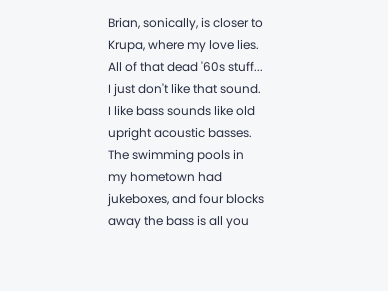Brian, sonically, is closer to Krupa, where my love lies. All of that dead '60s stuff... I just don't like that sound. I like bass sounds like old upright acoustic basses. The swimming pools in my hometown had jukeboxes, and four blocks away the bass is all you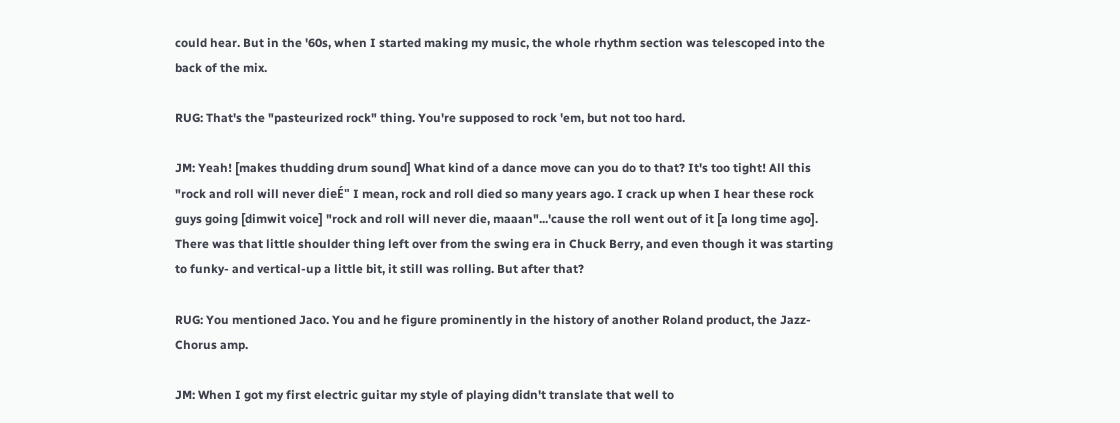could hear. But in the '60s, when I started making my music, the whole rhythm section was telescoped into the back of the mix.

RUG: That's the "pasteurized rock" thing. You're supposed to rock 'em, but not too hard.

JM: Yeah! [makes thudding drum sound] What kind of a dance move can you do to that? It's too tight! All this "rock and roll will never dieÉ" I mean, rock and roll died so many years ago. I crack up when I hear these rock guys going [dimwit voice] "rock and roll will never die, maaan"...'cause the roll went out of it [a long time ago]. There was that little shoulder thing left over from the swing era in Chuck Berry, and even though it was starting to funky- and vertical-up a little bit, it still was rolling. But after that?

RUG: You mentioned Jaco. You and he figure prominently in the history of another Roland product, the Jazz-Chorus amp.

JM: When I got my first electric guitar my style of playing didn't translate that well to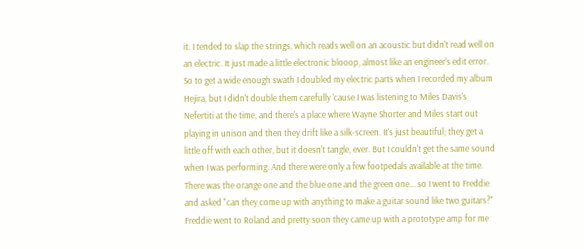it. I tended to slap the strings, which reads well on an acoustic but didn't read well on an electric. It just made a little electronic blooop, almost like an engineer's edit error. So to get a wide enough swath I doubled my electric parts when I recorded my album Hejira, but I didn't double them carefully 'cause I was listening to Miles Davis's Nefertiti at the time, and there's a place where Wayne Shorter and Miles start out playing in unison and then they drift like a silk-screen. It's just beautiful; they get a little off with each other, but it doesn't tangle, ever. But I couldn't get the same sound when I was performing. And there were only a few footpedals available at the time. There was the orange one and the blue one and the green one... so I went to Freddie and asked "can they come up with anything to make a guitar sound like two guitars?" Freddie went to Roland and pretty soon they came up with a prototype amp for me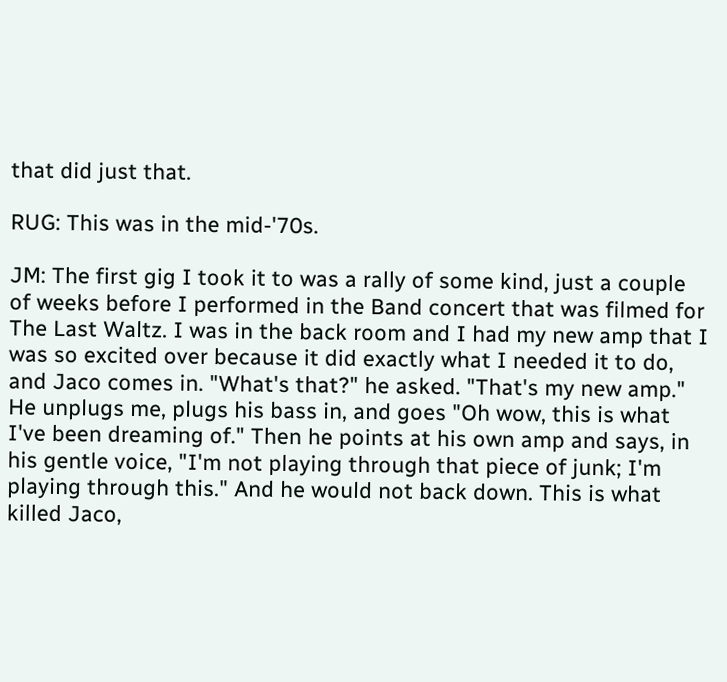that did just that.

RUG: This was in the mid-'70s.

JM: The first gig I took it to was a rally of some kind, just a couple of weeks before I performed in the Band concert that was filmed for The Last Waltz. I was in the back room and I had my new amp that I was so excited over because it did exactly what I needed it to do, and Jaco comes in. "What's that?" he asked. "That's my new amp." He unplugs me, plugs his bass in, and goes "Oh wow, this is what I've been dreaming of." Then he points at his own amp and says, in his gentle voice, "I'm not playing through that piece of junk; I'm playing through this." And he would not back down. This is what killed Jaco,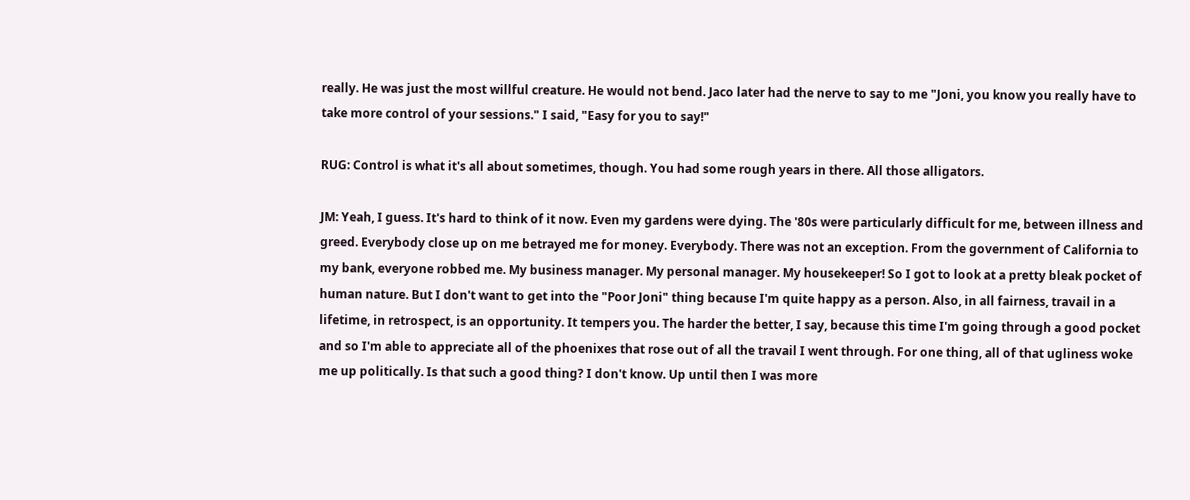really. He was just the most willful creature. He would not bend. Jaco later had the nerve to say to me "Joni, you know you really have to take more control of your sessions." I said, "Easy for you to say!"

RUG: Control is what it's all about sometimes, though. You had some rough years in there. All those alligators.

JM: Yeah, I guess. It's hard to think of it now. Even my gardens were dying. The '80s were particularly difficult for me, between illness and greed. Everybody close up on me betrayed me for money. Everybody. There was not an exception. From the government of California to my bank, everyone robbed me. My business manager. My personal manager. My housekeeper! So I got to look at a pretty bleak pocket of human nature. But I don't want to get into the "Poor Joni" thing because I'm quite happy as a person. Also, in all fairness, travail in a lifetime, in retrospect, is an opportunity. It tempers you. The harder the better, I say, because this time I'm going through a good pocket and so I'm able to appreciate all of the phoenixes that rose out of all the travail I went through. For one thing, all of that ugliness woke me up politically. Is that such a good thing? I don't know. Up until then I was more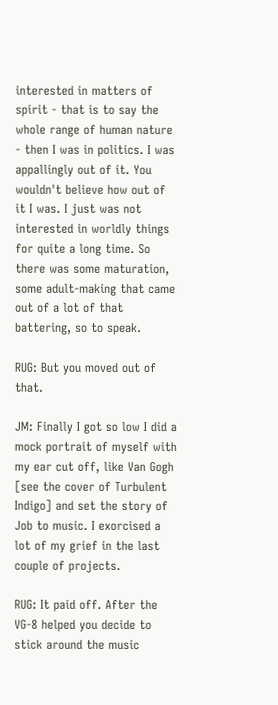interested in matters of spirit - that is to say the whole range of human nature - then I was in politics. I was appallingly out of it. You wouldn't believe how out of it I was. I just was not interested in worldly things for quite a long time. So there was some maturation, some adult-making that came out of a lot of that battering, so to speak.

RUG: But you moved out of that.

JM: Finally I got so low I did a mock portrait of myself with my ear cut off, like Van Gogh [see the cover of Turbulent Indigo] and set the story of Job to music. I exorcised a lot of my grief in the last couple of projects.

RUG: It paid off. After the VG-8 helped you decide to stick around the music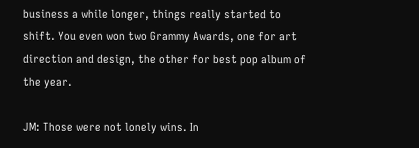business a while longer, things really started to shift. You even won two Grammy Awards, one for art direction and design, the other for best pop album of the year.

JM: Those were not lonely wins. In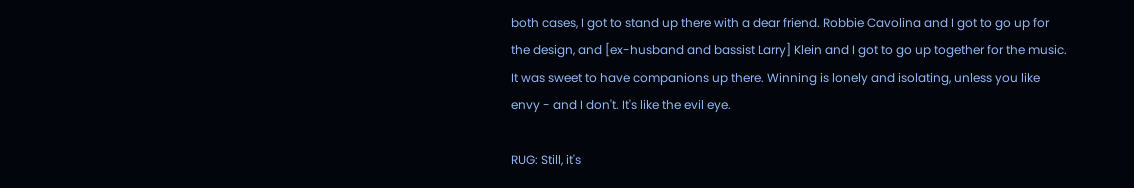both cases, I got to stand up there with a dear friend. Robbie Cavolina and I got to go up for the design, and [ex-husband and bassist Larry] Klein and I got to go up together for the music. It was sweet to have companions up there. Winning is lonely and isolating, unless you like envy - and I don't. It's like the evil eye.

RUG: Still, it's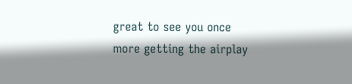great to see you once more getting the airplay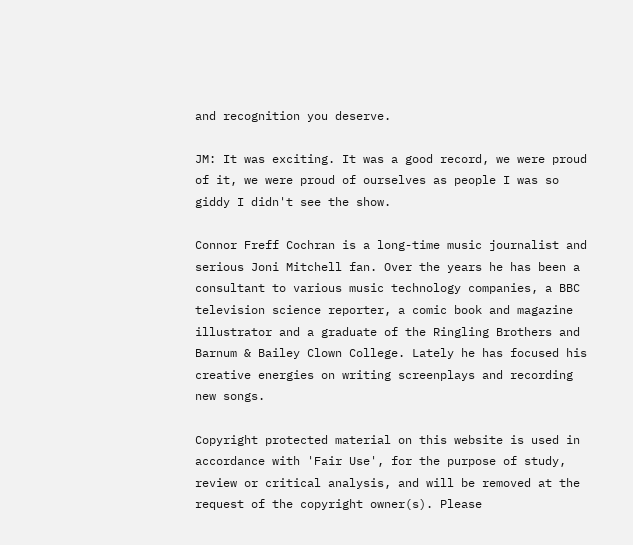and recognition you deserve.

JM: It was exciting. It was a good record, we were proud of it, we were proud of ourselves as people I was so giddy I didn't see the show.

Connor Freff Cochran is a long-time music journalist and serious Joni Mitchell fan. Over the years he has been a consultant to various music technology companies, a BBC television science reporter, a comic book and magazine illustrator and a graduate of the Ringling Brothers and Barnum & Bailey Clown College. Lately he has focused his creative energies on writing screenplays and recording new songs.

Copyright protected material on this website is used in accordance with 'Fair Use', for the purpose of study, review or critical analysis, and will be removed at the request of the copyright owner(s). Please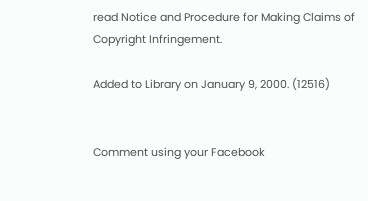read Notice and Procedure for Making Claims of Copyright Infringement.

Added to Library on January 9, 2000. (12516)


Comment using your Facebook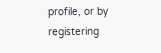profile, or by registering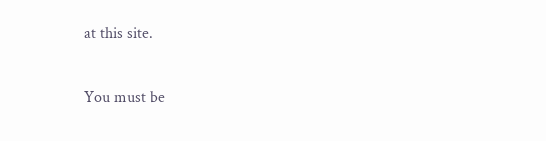at this site.

You must be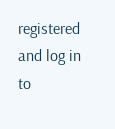registered and log in to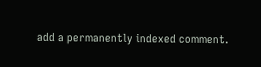add a permanently indexed comment.